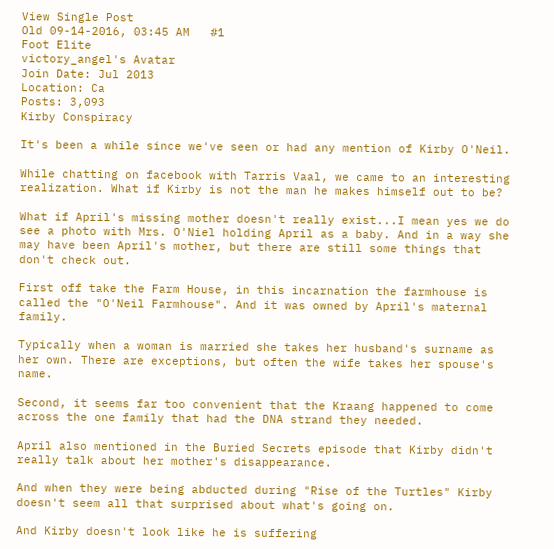View Single Post
Old 09-14-2016, 03:45 AM   #1
Foot Elite
victory_angel's Avatar
Join Date: Jul 2013
Location: Ca
Posts: 3,093
Kirby Conspiracy

It's been a while since we've seen or had any mention of Kirby O'Neil.

While chatting on facebook with Tarris Vaal, we came to an interesting realization. What if Kirby is not the man he makes himself out to be?

What if April's missing mother doesn't really exist...I mean yes we do see a photo with Mrs. O'Niel holding April as a baby. And in a way she may have been April's mother, but there are still some things that don't check out.

First off take the Farm House, in this incarnation the farmhouse is called the "O'Neil Farmhouse". And it was owned by April's maternal family.

Typically when a woman is married she takes her husband's surname as her own. There are exceptions, but often the wife takes her spouse's name.

Second, it seems far too convenient that the Kraang happened to come across the one family that had the DNA strand they needed.

April also mentioned in the Buried Secrets episode that Kirby didn't really talk about her mother's disappearance.

And when they were being abducted during "Rise of the Turtles" Kirby doesn't seem all that surprised about what's going on.

And Kirby doesn't look like he is suffering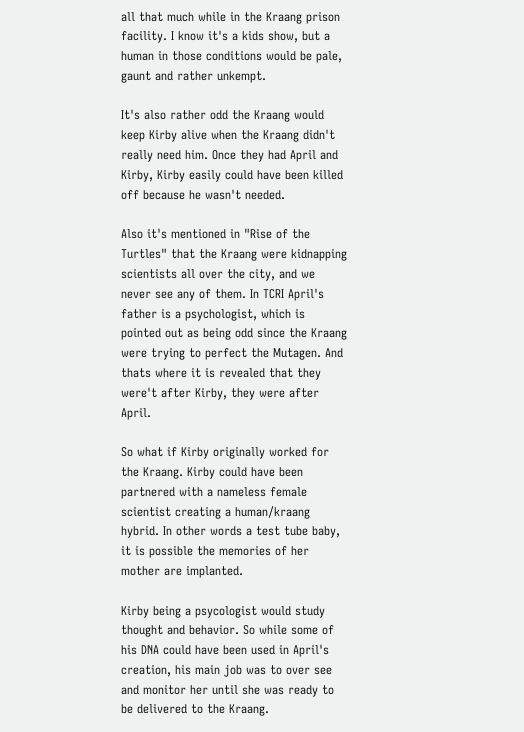all that much while in the Kraang prison facility. I know it's a kids show, but a human in those conditions would be pale, gaunt and rather unkempt.

It's also rather odd the Kraang would keep Kirby alive when the Kraang didn't really need him. Once they had April and Kirby, Kirby easily could have been killed off because he wasn't needed.

Also it's mentioned in "Rise of the Turtles" that the Kraang were kidnapping scientists all over the city, and we never see any of them. In TCRI April's father is a psychologist, which is pointed out as being odd since the Kraang were trying to perfect the Mutagen. And thats where it is revealed that they were't after Kirby, they were after April.

So what if Kirby originally worked for the Kraang. Kirby could have been partnered with a nameless female scientist creating a human/kraang hybrid. In other words a test tube baby, it is possible the memories of her mother are implanted.

Kirby being a psycologist would study thought and behavior. So while some of his DNA could have been used in April's creation, his main job was to over see and monitor her until she was ready to be delivered to the Kraang.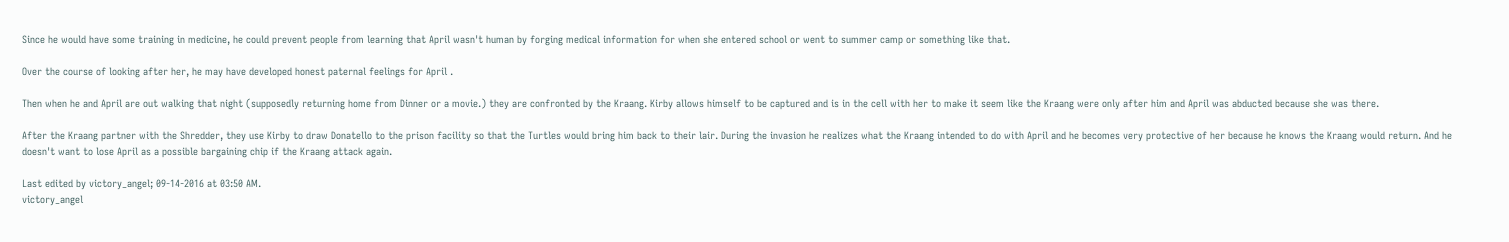Since he would have some training in medicine, he could prevent people from learning that April wasn't human by forging medical information for when she entered school or went to summer camp or something like that.

Over the course of looking after her, he may have developed honest paternal feelings for April .

Then when he and April are out walking that night (supposedly returning home from Dinner or a movie.) they are confronted by the Kraang. Kirby allows himself to be captured and is in the cell with her to make it seem like the Kraang were only after him and April was abducted because she was there.

After the Kraang partner with the Shredder, they use Kirby to draw Donatello to the prison facility so that the Turtles would bring him back to their lair. During the invasion he realizes what the Kraang intended to do with April and he becomes very protective of her because he knows the Kraang would return. And he doesn't want to lose April as a possible bargaining chip if the Kraang attack again.

Last edited by victory_angel; 09-14-2016 at 03:50 AM.
victory_angel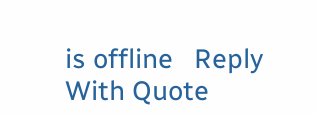is offline   Reply With Quote